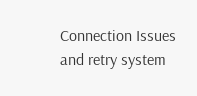Connection Issues and retry system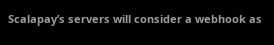Scalapay’s servers will consider a webhook as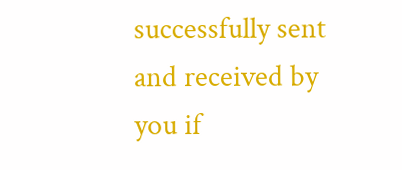successfully sent and received by you if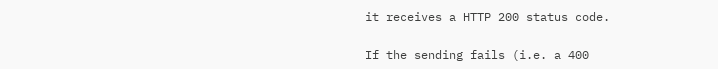it receives a HTTP 200 status code.

If the sending fails (i.e. a 400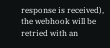response is received), the webhook will be retried with an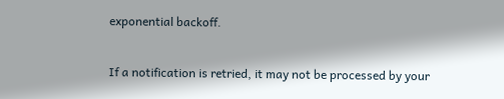exponential backoff.

If a notification is retried, it may not be processed by your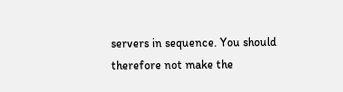servers in sequence. You should therefore not make the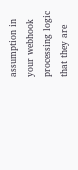assumption in your webhook processing logic that they are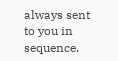always sent to you in sequence.